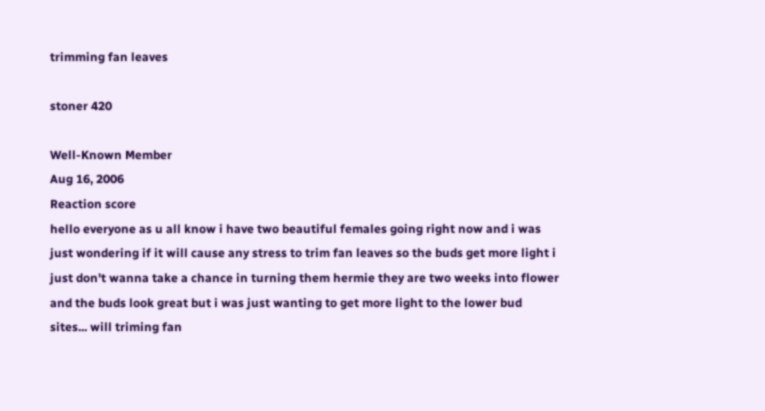trimming fan leaves

stoner 420

Well-Known Member
Aug 16, 2006
Reaction score
hello everyone as u all know i have two beautiful females going right now and i was just wondering if it will cause any stress to trim fan leaves so the buds get more light i just don't wanna take a chance in turning them hermie they are two weeks into flower and the buds look great but i was just wanting to get more light to the lower bud sites... will triming fan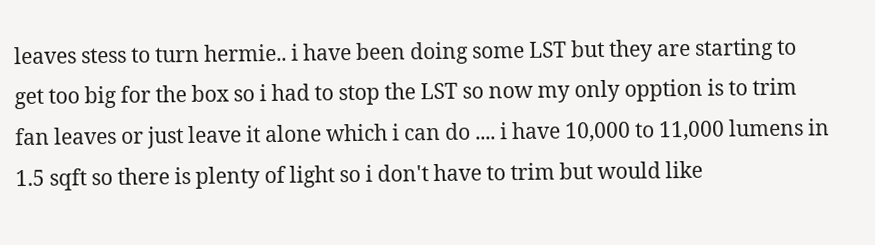leaves stess to turn hermie.. i have been doing some LST but they are starting to get too big for the box so i had to stop the LST so now my only opption is to trim fan leaves or just leave it alone which i can do .... i have 10,000 to 11,000 lumens in 1.5 sqft so there is plenty of light so i don't have to trim but would like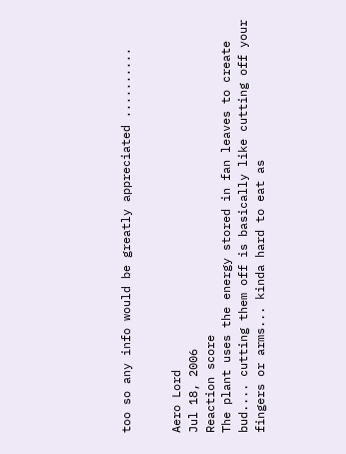too so any info would be greatly appreciated ..........


Aero Lord
Jul 18, 2006
Reaction score
The plant uses the energy stored in fan leaves to create bud.... cutting them off is basically like cutting off your fingers or arms... kinda hard to eat as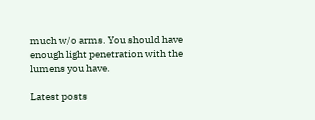much w/o arms. You should have enough light penetration with the lumens you have.

Latest posts